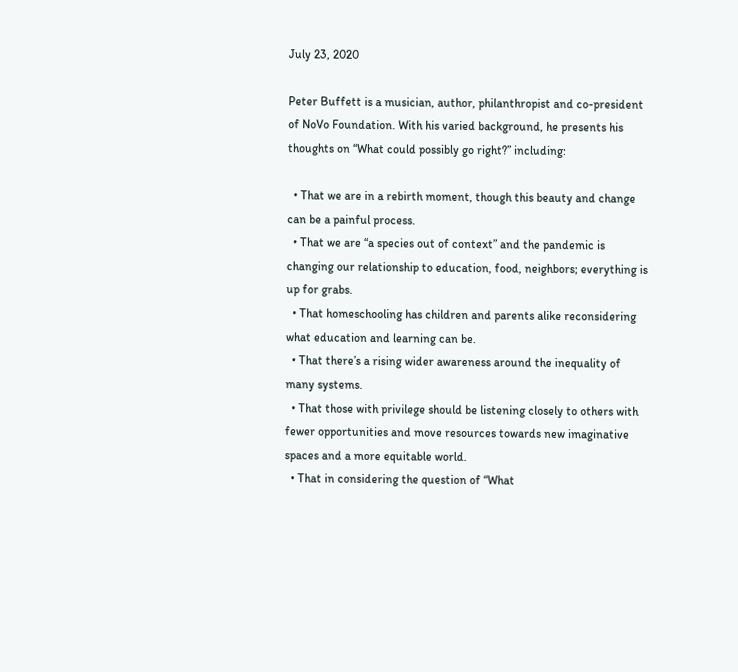July 23, 2020

Peter Buffett is a musician, author, philanthropist and co-president of NoVo Foundation. With his varied background, he presents his thoughts on “What could possibly go right?” including:

  • That we are in a rebirth moment, though this beauty and change can be a painful process.
  • That we are “a species out of context” and the pandemic is changing our relationship to education, food, neighbors; everything is up for grabs.
  • That homeschooling has children and parents alike reconsidering what education and learning can be.
  • That there’s a rising wider awareness around the inequality of many systems.
  • That those with privilege should be listening closely to others with fewer opportunities and move resources towards new imaginative spaces and a more equitable world.
  • That in considering the question of “What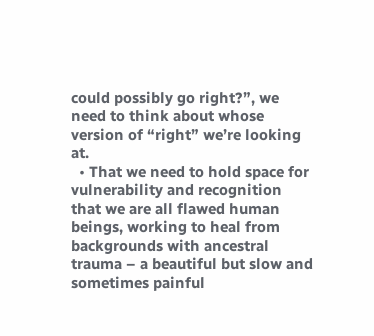could possibly go right?”, we need to think about whose version of “right” we’re looking at.
  • That we need to hold space for vulnerability and recognition that we are all flawed human beings, working to heal from backgrounds with ancestral trauma – a beautiful but slow and sometimes painful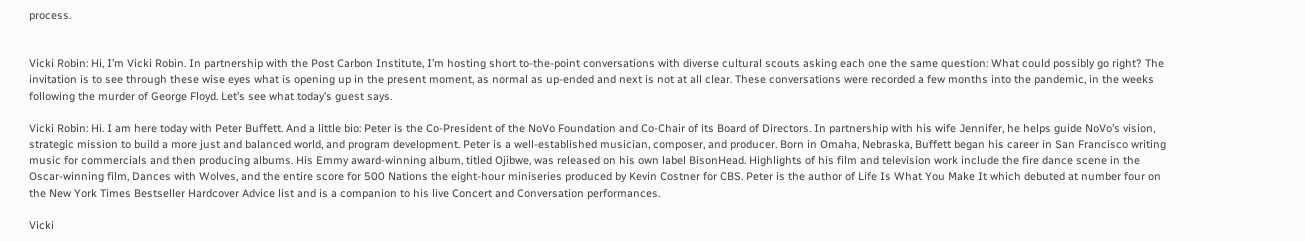process.


Vicki Robin: Hi, I’m Vicki Robin. In partnership with the Post Carbon Institute, I’m hosting short to-the-point conversations with diverse cultural scouts asking each one the same question: What could possibly go right? The invitation is to see through these wise eyes what is opening up in the present moment, as normal as up-ended and next is not at all clear. These conversations were recorded a few months into the pandemic, in the weeks following the murder of George Floyd. Let’s see what today’s guest says.

Vicki Robin: Hi. I am here today with Peter Buffett. And a little bio: Peter is the Co-President of the NoVo Foundation and Co-Chair of its Board of Directors. In partnership with his wife Jennifer, he helps guide NoVo’s vision, strategic mission to build a more just and balanced world, and program development. Peter is a well-established musician, composer, and producer. Born in Omaha, Nebraska, Buffett began his career in San Francisco writing music for commercials and then producing albums. His Emmy award-winning album, titled Ojibwe, was released on his own label BisonHead. Highlights of his film and television work include the fire dance scene in the Oscar-winning film, Dances with Wolves, and the entire score for 500 Nations the eight-hour miniseries produced by Kevin Costner for CBS. Peter is the author of Life Is What You Make It which debuted at number four on the New York Times Bestseller Hardcover Advice list and is a companion to his live Concert and Conversation performances.

Vicki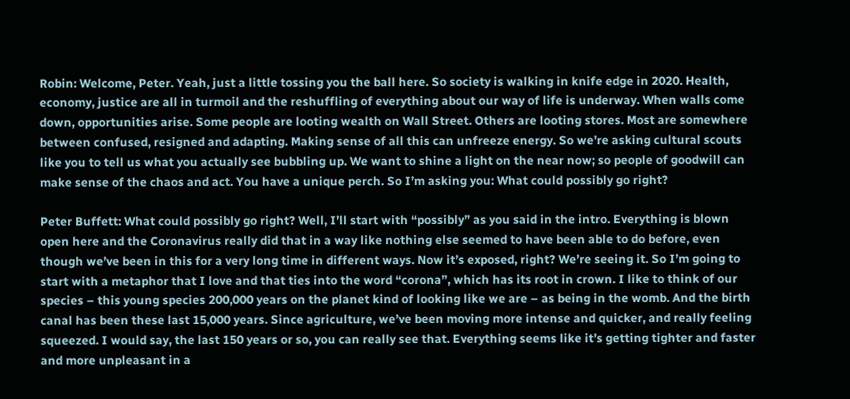Robin: Welcome, Peter. Yeah, just a little tossing you the ball here. So society is walking in knife edge in 2020. Health, economy, justice are all in turmoil and the reshuffling of everything about our way of life is underway. When walls come down, opportunities arise. Some people are looting wealth on Wall Street. Others are looting stores. Most are somewhere between confused, resigned and adapting. Making sense of all this can unfreeze energy. So we’re asking cultural scouts like you to tell us what you actually see bubbling up. We want to shine a light on the near now; so people of goodwill can make sense of the chaos and act. You have a unique perch. So I’m asking you: What could possibly go right?

Peter Buffett: What could possibly go right? Well, I’ll start with “possibly” as you said in the intro. Everything is blown open here and the Coronavirus really did that in a way like nothing else seemed to have been able to do before, even though we’ve been in this for a very long time in different ways. Now it’s exposed, right? We’re seeing it. So I’m going to start with a metaphor that I love and that ties into the word “corona”, which has its root in crown. I like to think of our species – this young species 200,000 years on the planet kind of looking like we are – as being in the womb. And the birth canal has been these last 15,000 years. Since agriculture, we’ve been moving more intense and quicker, and really feeling squeezed. I would say, the last 150 years or so, you can really see that. Everything seems like it’s getting tighter and faster and more unpleasant in a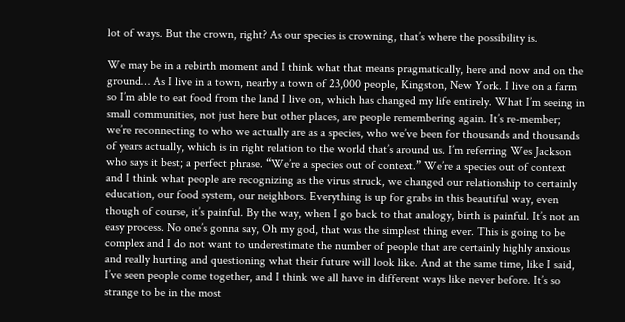lot of ways. But the crown, right? As our species is crowning, that’s where the possibility is.

We may be in a rebirth moment and I think what that means pragmatically, here and now and on the ground… As I live in a town, nearby a town of 23,000 people, Kingston, New York. I live on a farm so I’m able to eat food from the land I live on, which has changed my life entirely. What I’m seeing in small communities, not just here but other places, are people remembering again. It’s re-member; we’re reconnecting to who we actually are as a species, who we’ve been for thousands and thousands of years actually, which is in right relation to the world that’s around us. I’m referring Wes Jackson who says it best; a perfect phrase. “We’re a species out of context.” We’re a species out of context and I think what people are recognizing as the virus struck, we changed our relationship to certainly education, our food system, our neighbors. Everything is up for grabs in this beautiful way, even though of course, it’s painful. By the way, when I go back to that analogy, birth is painful. It’s not an easy process. No one’s gonna say, Oh my god, that was the simplest thing ever. This is going to be complex and I do not want to underestimate the number of people that are certainly highly anxious and really hurting and questioning what their future will look like. And at the same time, like I said, I’ve seen people come together, and I think we all have in different ways like never before. It’s so strange to be in the most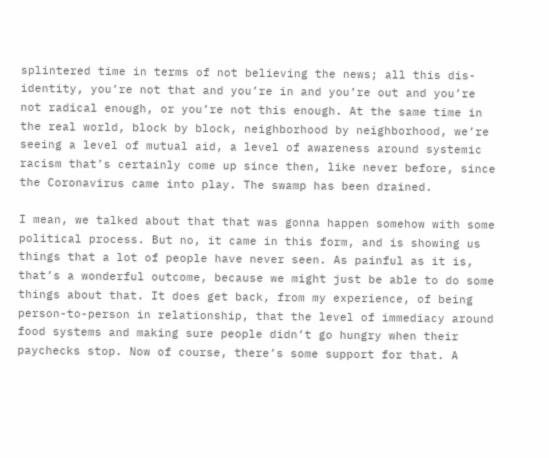splintered time in terms of not believing the news; all this dis-identity, you’re not that and you’re in and you’re out and you’re not radical enough, or you’re not this enough. At the same time in the real world, block by block, neighborhood by neighborhood, we’re seeing a level of mutual aid, a level of awareness around systemic racism that’s certainly come up since then, like never before, since the Coronavirus came into play. The swamp has been drained.

I mean, we talked about that that was gonna happen somehow with some political process. But no, it came in this form, and is showing us things that a lot of people have never seen. As painful as it is, that’s a wonderful outcome, because we might just be able to do some things about that. It does get back, from my experience, of being person-to-person in relationship, that the level of immediacy around food systems and making sure people didn’t go hungry when their paychecks stop. Now of course, there’s some support for that. A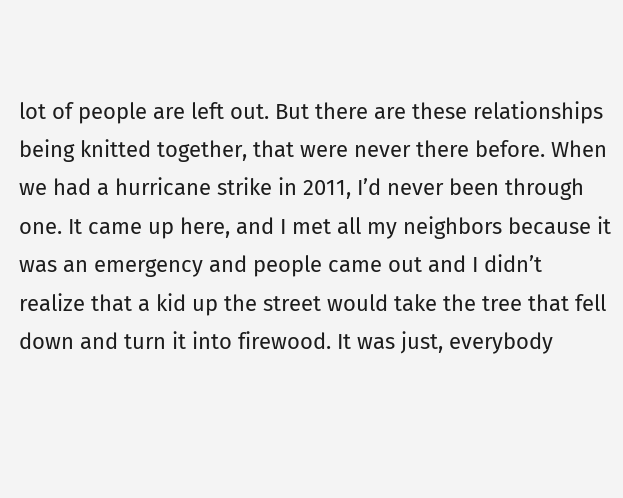lot of people are left out. But there are these relationships being knitted together, that were never there before. When we had a hurricane strike in 2011, I’d never been through one. It came up here, and I met all my neighbors because it was an emergency and people came out and I didn’t realize that a kid up the street would take the tree that fell down and turn it into firewood. It was just, everybody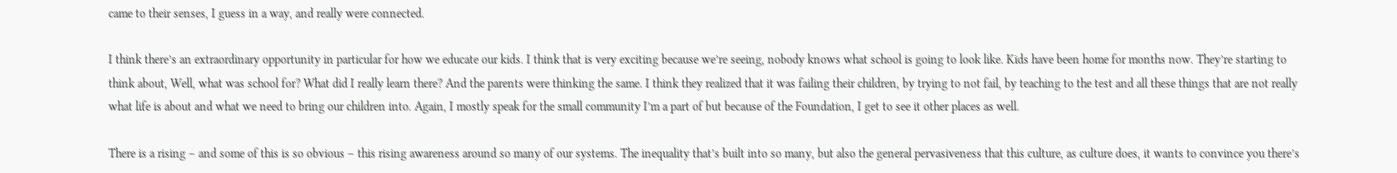came to their senses, I guess in a way, and really were connected.

I think there’s an extraordinary opportunity in particular for how we educate our kids. I think that is very exciting because we’re seeing, nobody knows what school is going to look like. Kids have been home for months now. They’re starting to think about, Well, what was school for? What did I really learn there? And the parents were thinking the same. I think they realized that it was failing their children, by trying to not fail, by teaching to the test and all these things that are not really what life is about and what we need to bring our children into. Again, I mostly speak for the small community I’m a part of but because of the Foundation, I get to see it other places as well.

There is a rising – and some of this is so obvious – this rising awareness around so many of our systems. The inequality that’s built into so many, but also the general pervasiveness that this culture, as culture does, it wants to convince you there’s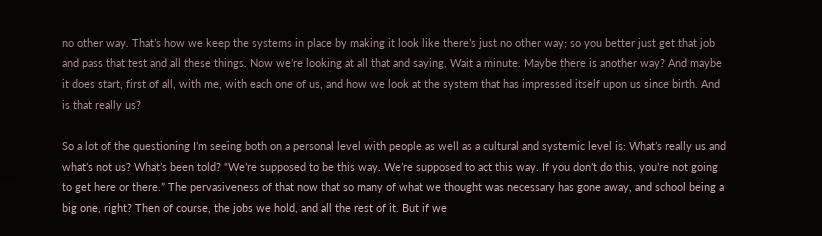no other way. That’s how we keep the systems in place by making it look like there’s just no other way; so you better just get that job and pass that test and all these things. Now we’re looking at all that and saying, Wait a minute. Maybe there is another way? And maybe it does start, first of all, with me, with each one of us, and how we look at the system that has impressed itself upon us since birth. And is that really us?

So a lot of the questioning I’m seeing both on a personal level with people as well as a cultural and systemic level is: What’s really us and what’s not us? What’s been told? “We’re supposed to be this way. We’re supposed to act this way. If you don’t do this, you’re not going to get here or there.” The pervasiveness of that now that so many of what we thought was necessary has gone away, and school being a big one, right? Then of course, the jobs we hold, and all the rest of it. But if we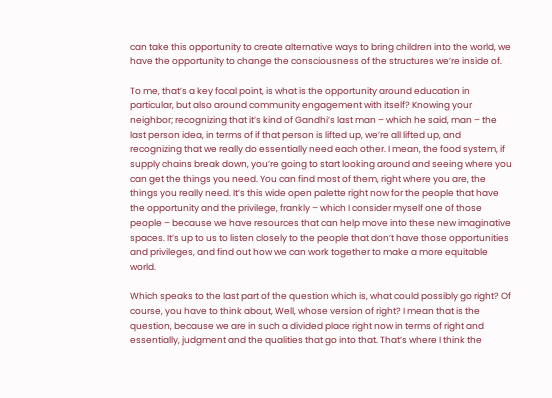can take this opportunity to create alternative ways to bring children into the world, we have the opportunity to change the consciousness of the structures we’re inside of.

To me, that’s a key focal point, is what is the opportunity around education in particular, but also around community engagement with itself? Knowing your neighbor; recognizing that it’s kind of Gandhi’s last man – which he said, man – the last person idea, in terms of if that person is lifted up, we’re all lifted up, and recognizing that we really do essentially need each other. I mean, the food system, if supply chains break down, you’re going to start looking around and seeing where you can get the things you need. You can find most of them, right where you are, the things you really need. It’s this wide open palette right now for the people that have the opportunity and the privilege, frankly – which I consider myself one of those people – because we have resources that can help move into these new imaginative spaces. It’s up to us to listen closely to the people that don’t have those opportunities and privileges, and find out how we can work together to make a more equitable world.

Which speaks to the last part of the question which is, what could possibly go right? Of course, you have to think about, Well, whose version of right? I mean that is the question, because we are in such a divided place right now in terms of right and essentially, judgment and the qualities that go into that. That’s where I think the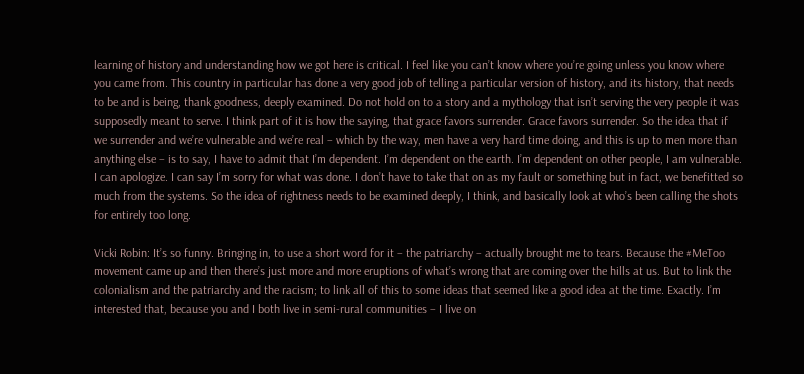learning of history and understanding how we got here is critical. I feel like you can’t know where you’re going unless you know where you came from. This country in particular has done a very good job of telling a particular version of history, and its history, that needs to be and is being, thank goodness, deeply examined. Do not hold on to a story and a mythology that isn’t serving the very people it was supposedly meant to serve. I think part of it is how the saying, that grace favors surrender. Grace favors surrender. So the idea that if we surrender and we’re vulnerable and we’re real – which by the way, men have a very hard time doing, and this is up to men more than anything else – is to say, I have to admit that I’m dependent. I’m dependent on the earth. I’m dependent on other people, I am vulnerable. I can apologize. I can say I’m sorry for what was done. I don’t have to take that on as my fault or something but in fact, we benefitted so much from the systems. So the idea of rightness needs to be examined deeply, I think, and basically look at who’s been calling the shots for entirely too long.

Vicki Robin: It’s so funny. Bringing in, to use a short word for it – the patriarchy – actually brought me to tears. Because the #MeToo movement came up and then there’s just more and more eruptions of what’s wrong that are coming over the hills at us. But to link the colonialism and the patriarchy and the racism; to link all of this to some ideas that seemed like a good idea at the time. Exactly. I’m interested that, because you and I both live in semi-rural communities – I live on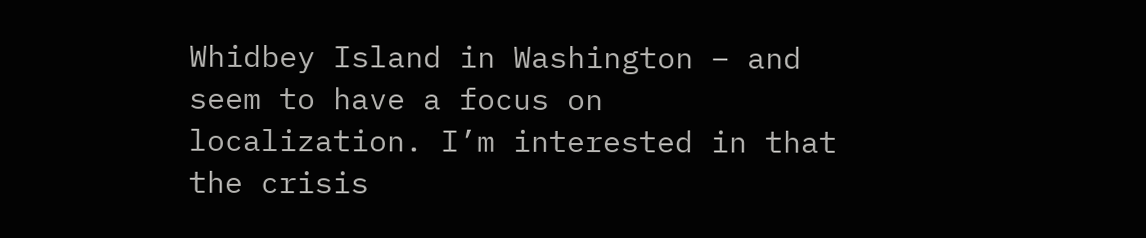Whidbey Island in Washington – and seem to have a focus on localization. I’m interested in that the crisis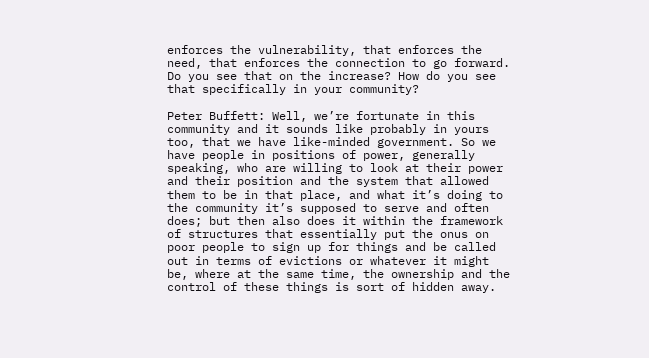enforces the vulnerability, that enforces the need, that enforces the connection to go forward. Do you see that on the increase? How do you see that specifically in your community?

Peter Buffett: Well, we’re fortunate in this community and it sounds like probably in yours too, that we have like-minded government. So we have people in positions of power, generally speaking, who are willing to look at their power and their position and the system that allowed them to be in that place, and what it’s doing to the community it’s supposed to serve and often does; but then also does it within the framework of structures that essentially put the onus on poor people to sign up for things and be called out in terms of evictions or whatever it might be, where at the same time, the ownership and the control of these things is sort of hidden away.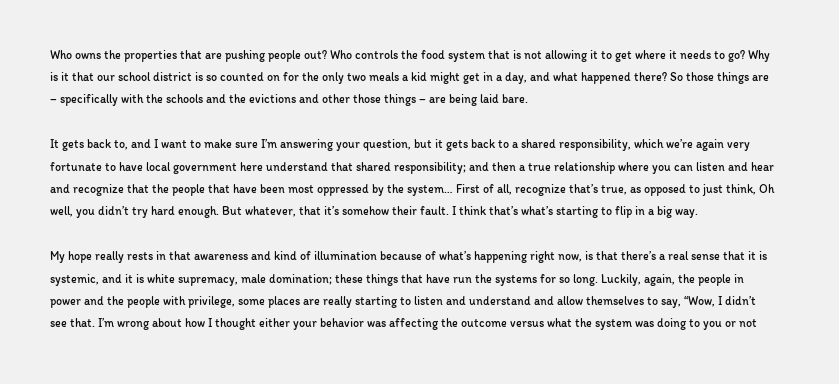Who owns the properties that are pushing people out? Who controls the food system that is not allowing it to get where it needs to go? Why is it that our school district is so counted on for the only two meals a kid might get in a day, and what happened there? So those things are – specifically with the schools and the evictions and other those things – are being laid bare.

It gets back to, and I want to make sure I’m answering your question, but it gets back to a shared responsibility, which we’re again very fortunate to have local government here understand that shared responsibility; and then a true relationship where you can listen and hear and recognize that the people that have been most oppressed by the system… First of all, recognize that’s true, as opposed to just think, Oh well, you didn’t try hard enough. But whatever, that it’s somehow their fault. I think that’s what’s starting to flip in a big way.

My hope really rests in that awareness and kind of illumination because of what’s happening right now, is that there’s a real sense that it is systemic, and it is white supremacy, male domination; these things that have run the systems for so long. Luckily, again, the people in power and the people with privilege, some places are really starting to listen and understand and allow themselves to say, “Wow, I didn’t see that. I’m wrong about how I thought either your behavior was affecting the outcome versus what the system was doing to you or not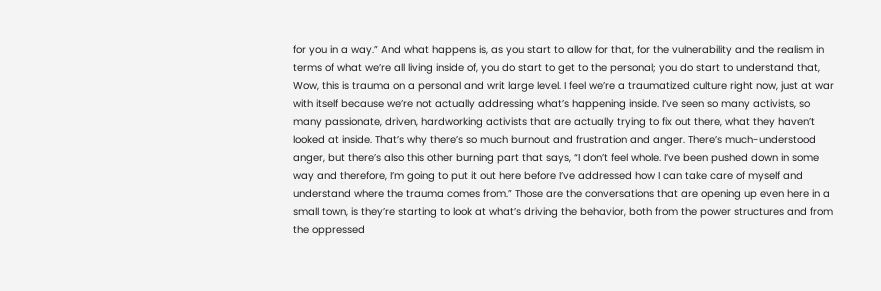for you in a way.” And what happens is, as you start to allow for that, for the vulnerability and the realism in terms of what we’re all living inside of, you do start to get to the personal; you do start to understand that, Wow, this is trauma on a personal and writ large level. I feel we’re a traumatized culture right now, just at war with itself because we’re not actually addressing what’s happening inside. I’ve seen so many activists, so many passionate, driven, hardworking activists that are actually trying to fix out there, what they haven’t looked at inside. That’s why there’s so much burnout and frustration and anger. There’s much-understood anger, but there’s also this other burning part that says, “I don’t feel whole. I’ve been pushed down in some way and therefore, I’m going to put it out here before I’ve addressed how I can take care of myself and understand where the trauma comes from.” Those are the conversations that are opening up even here in a small town, is they’re starting to look at what’s driving the behavior, both from the power structures and from the oppressed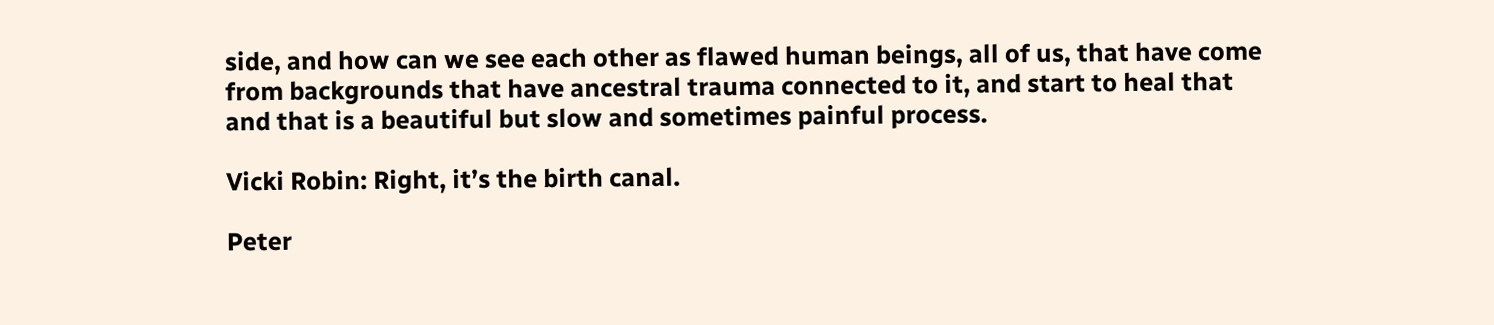side, and how can we see each other as flawed human beings, all of us, that have come from backgrounds that have ancestral trauma connected to it, and start to heal that and that is a beautiful but slow and sometimes painful process.

Vicki Robin: Right, it’s the birth canal.

Peter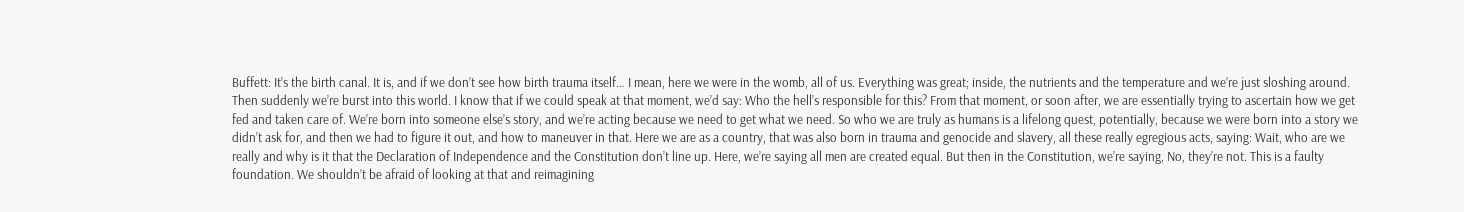Buffett: It’s the birth canal. It is, and if we don’t see how birth trauma itself… I mean, here we were in the womb, all of us. Everything was great; inside, the nutrients and the temperature and we’re just sloshing around. Then suddenly we’re burst into this world. I know that if we could speak at that moment, we’d say: Who the hell’s responsible for this? From that moment, or soon after, we are essentially trying to ascertain how we get fed and taken care of. We’re born into someone else’s story, and we’re acting because we need to get what we need. So who we are truly as humans is a lifelong quest, potentially, because we were born into a story we didn’t ask for, and then we had to figure it out, and how to maneuver in that. Here we are as a country, that was also born in trauma and genocide and slavery, all these really egregious acts, saying: Wait, who are we really and why is it that the Declaration of Independence and the Constitution don’t line up. Here, we’re saying all men are created equal. But then in the Constitution, we’re saying, No, they’re not. This is a faulty foundation. We shouldn’t be afraid of looking at that and reimagining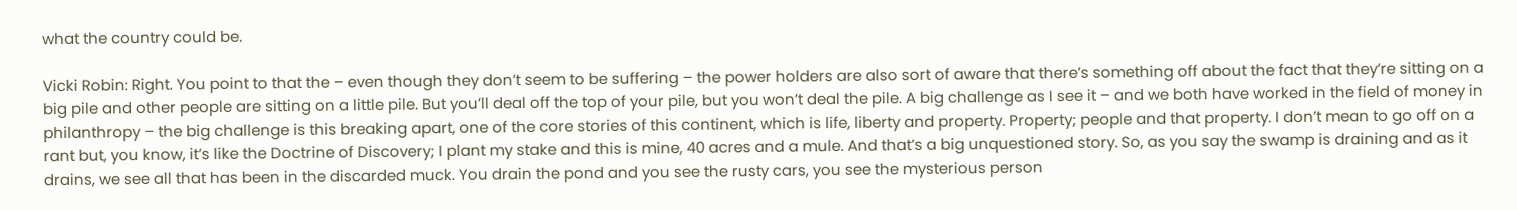what the country could be.

Vicki Robin: Right. You point to that the – even though they don’t seem to be suffering – the power holders are also sort of aware that there’s something off about the fact that they’re sitting on a big pile and other people are sitting on a little pile. But you’ll deal off the top of your pile, but you won’t deal the pile. A big challenge as I see it – and we both have worked in the field of money in philanthropy – the big challenge is this breaking apart, one of the core stories of this continent, which is life, liberty and property. Property; people and that property. I don’t mean to go off on a rant but, you know, it’s like the Doctrine of Discovery; I plant my stake and this is mine, 40 acres and a mule. And that’s a big unquestioned story. So, as you say the swamp is draining and as it drains, we see all that has been in the discarded muck. You drain the pond and you see the rusty cars, you see the mysterious person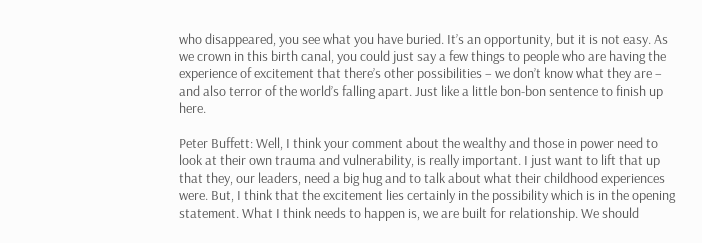who disappeared, you see what you have buried. It’s an opportunity, but it is not easy. As we crown in this birth canal, you could just say a few things to people who are having the experience of excitement that there’s other possibilities – we don’t know what they are – and also terror of the world’s falling apart. Just like a little bon-bon sentence to finish up here.

Peter Buffett: Well, I think your comment about the wealthy and those in power need to look at their own trauma and vulnerability, is really important. I just want to lift that up that they, our leaders, need a big hug and to talk about what their childhood experiences were. But, I think that the excitement lies certainly in the possibility which is in the opening statement. What I think needs to happen is, we are built for relationship. We should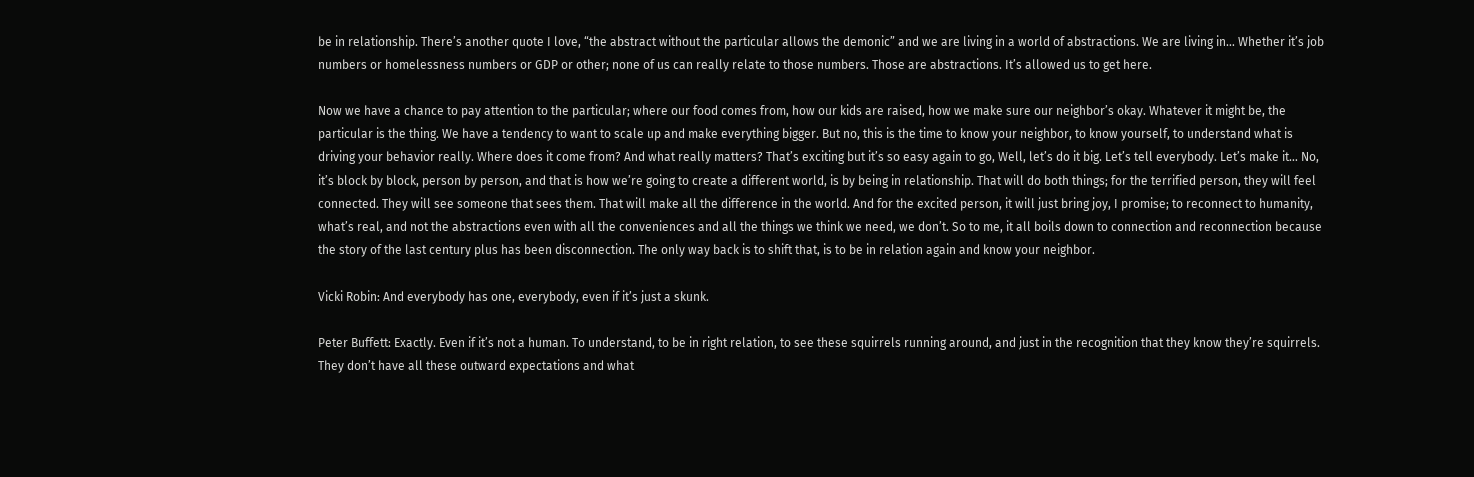be in relationship. There’s another quote I love, “the abstract without the particular allows the demonic” and we are living in a world of abstractions. We are living in… Whether it’s job numbers or homelessness numbers or GDP or other; none of us can really relate to those numbers. Those are abstractions. It’s allowed us to get here.

Now we have a chance to pay attention to the particular; where our food comes from, how our kids are raised, how we make sure our neighbor’s okay. Whatever it might be, the particular is the thing. We have a tendency to want to scale up and make everything bigger. But no, this is the time to know your neighbor, to know yourself, to understand what is driving your behavior really. Where does it come from? And what really matters? That’s exciting but it’s so easy again to go, Well, let’s do it big. Let’s tell everybody. Let’s make it… No, it’s block by block, person by person, and that is how we’re going to create a different world, is by being in relationship. That will do both things; for the terrified person, they will feel connected. They will see someone that sees them. That will make all the difference in the world. And for the excited person, it will just bring joy, I promise; to reconnect to humanity, what’s real, and not the abstractions even with all the conveniences and all the things we think we need, we don’t. So to me, it all boils down to connection and reconnection because the story of the last century plus has been disconnection. The only way back is to shift that, is to be in relation again and know your neighbor.

Vicki Robin: And everybody has one, everybody, even if it’s just a skunk.

Peter Buffett: Exactly. Even if it’s not a human. To understand, to be in right relation, to see these squirrels running around, and just in the recognition that they know they’re squirrels. They don’t have all these outward expectations and what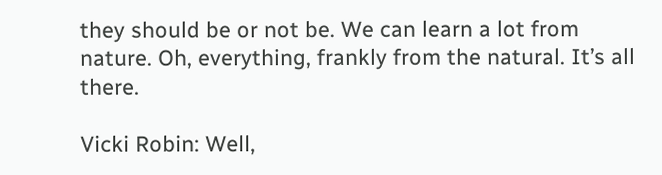they should be or not be. We can learn a lot from nature. Oh, everything, frankly from the natural. It’s all there.

Vicki Robin: Well,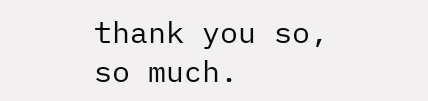thank you so, so much.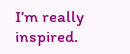I’m really inspired.